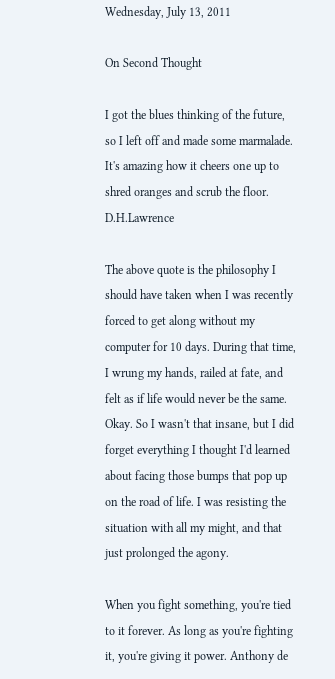Wednesday, July 13, 2011

On Second Thought

I got the blues thinking of the future, so I left off and made some marmalade. It's amazing how it cheers one up to shred oranges and scrub the floor. D.H.Lawrence

The above quote is the philosophy I should have taken when I was recently forced to get along without my computer for 10 days. During that time, I wrung my hands, railed at fate, and felt as if life would never be the same. Okay. So I wasn't that insane, but I did forget everything I thought I'd learned about facing those bumps that pop up on the road of life. I was resisting the situation with all my might, and that just prolonged the agony.

When you fight something, you're tied to it forever. As long as you're fighting it, you're giving it power. Anthony de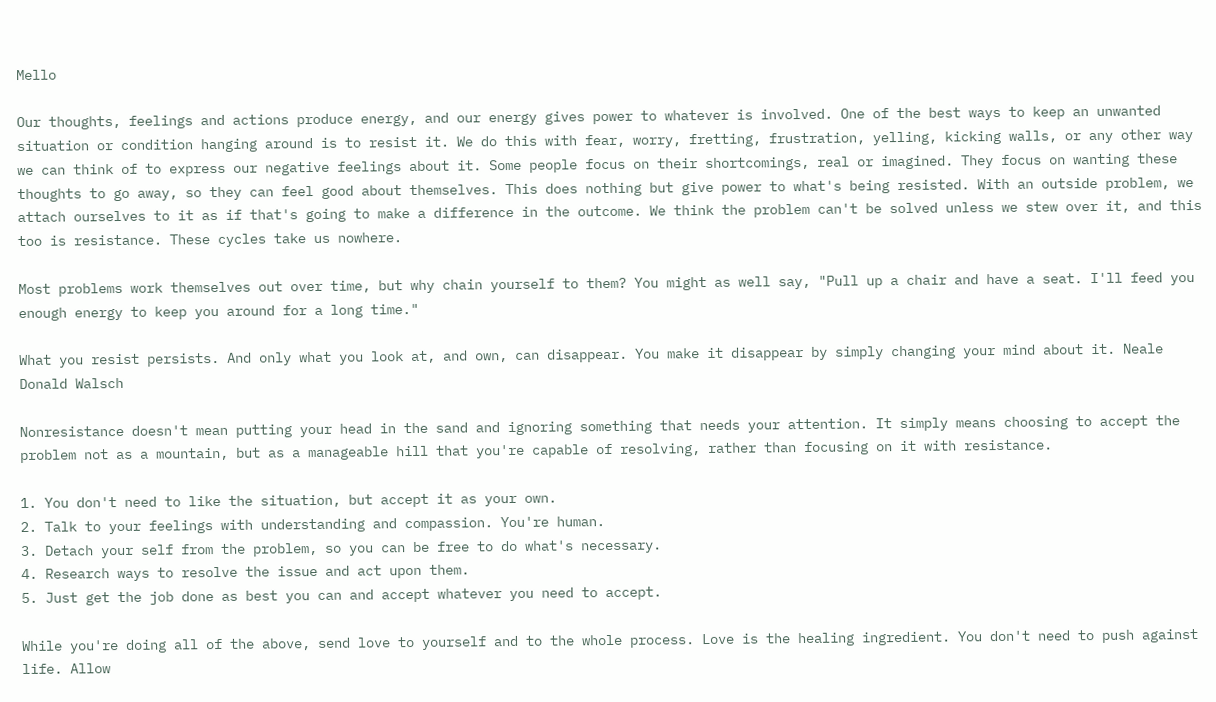Mello

Our thoughts, feelings and actions produce energy, and our energy gives power to whatever is involved. One of the best ways to keep an unwanted situation or condition hanging around is to resist it. We do this with fear, worry, fretting, frustration, yelling, kicking walls, or any other way we can think of to express our negative feelings about it. Some people focus on their shortcomings, real or imagined. They focus on wanting these thoughts to go away, so they can feel good about themselves. This does nothing but give power to what's being resisted. With an outside problem, we attach ourselves to it as if that's going to make a difference in the outcome. We think the problem can't be solved unless we stew over it, and this too is resistance. These cycles take us nowhere.

Most problems work themselves out over time, but why chain yourself to them? You might as well say, "Pull up a chair and have a seat. I'll feed you enough energy to keep you around for a long time."

What you resist persists. And only what you look at, and own, can disappear. You make it disappear by simply changing your mind about it. Neale Donald Walsch

Nonresistance doesn't mean putting your head in the sand and ignoring something that needs your attention. It simply means choosing to accept the problem not as a mountain, but as a manageable hill that you're capable of resolving, rather than focusing on it with resistance.

1. You don't need to like the situation, but accept it as your own.
2. Talk to your feelings with understanding and compassion. You're human.
3. Detach your self from the problem, so you can be free to do what's necessary.
4. Research ways to resolve the issue and act upon them.
5. Just get the job done as best you can and accept whatever you need to accept.

While you're doing all of the above, send love to yourself and to the whole process. Love is the healing ingredient. You don't need to push against life. Allow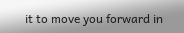it to move you forward in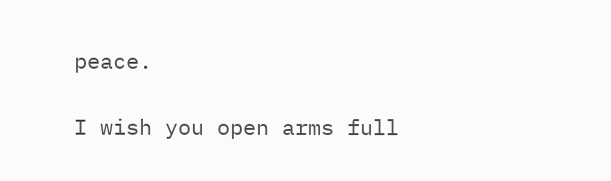peace.

I wish you open arms full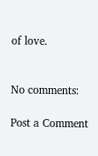of love.


No comments:

Post a Comment